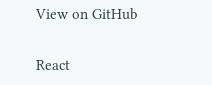View on GitHub

React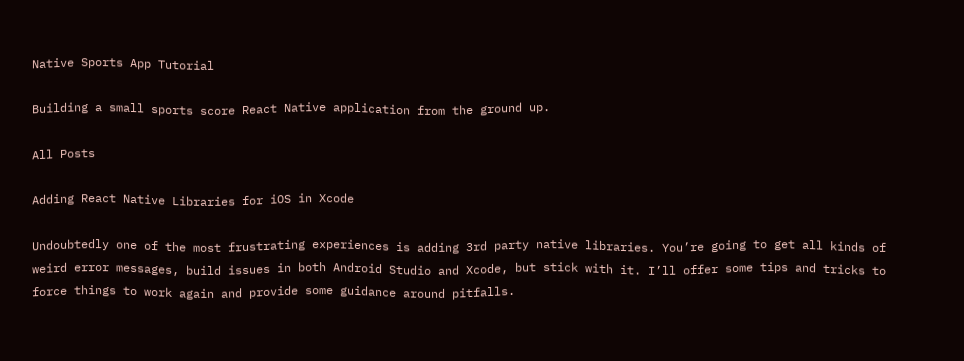Native Sports App Tutorial

Building a small sports score React Native application from the ground up.

All Posts

Adding React Native Libraries for iOS in Xcode

Undoubtedly one of the most frustrating experiences is adding 3rd party native libraries. You’re going to get all kinds of weird error messages, build issues in both Android Studio and Xcode, but stick with it. I’ll offer some tips and tricks to force things to work again and provide some guidance around pitfalls.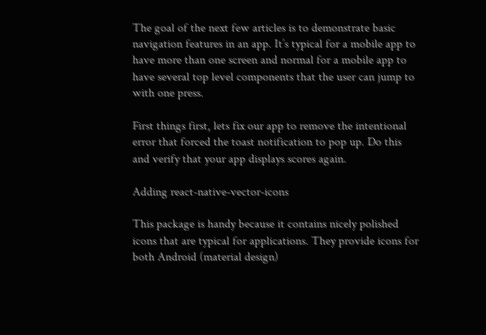The goal of the next few articles is to demonstrate basic navigation features in an app. It’s typical for a mobile app to have more than one screen and normal for a mobile app to have several top level components that the user can jump to with one press.

First things first, lets fix our app to remove the intentional error that forced the toast notification to pop up. Do this and verify that your app displays scores again.

Adding react-native-vector-icons

This package is handy because it contains nicely polished icons that are typical for applications. They provide icons for both Android (material design)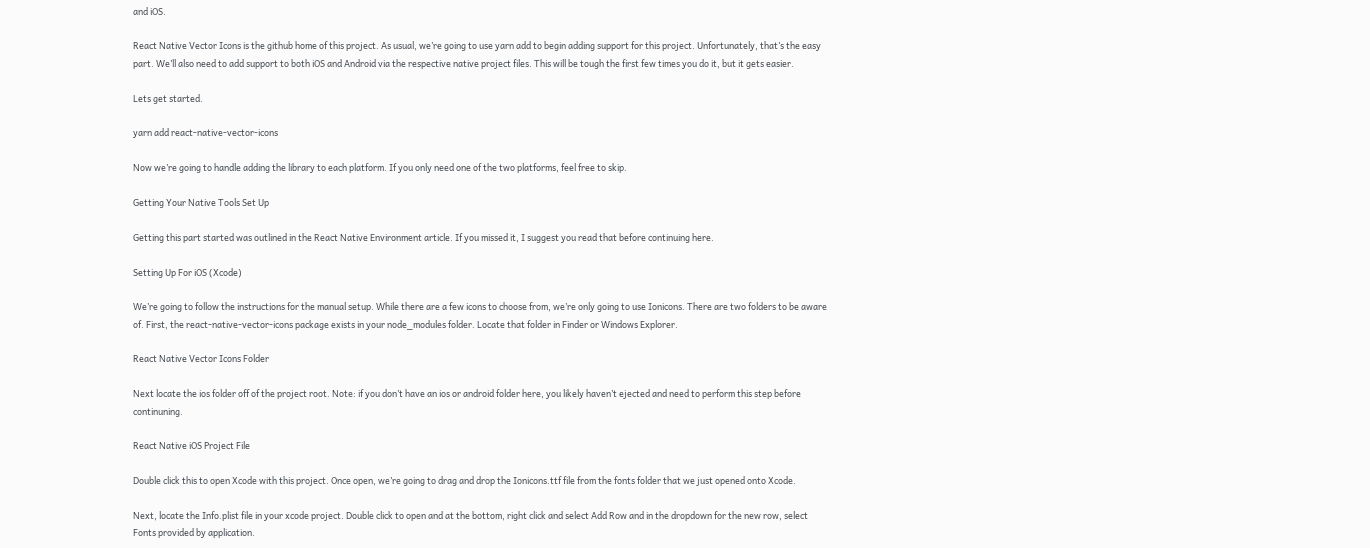and iOS.

React Native Vector Icons is the github home of this project. As usual, we’re going to use yarn add to begin adding support for this project. Unfortunately, that’s the easy part. We’ll also need to add support to both iOS and Android via the respective native project files. This will be tough the first few times you do it, but it gets easier.

Lets get started.

yarn add react-native-vector-icons

Now we’re going to handle adding the library to each platform. If you only need one of the two platforms, feel free to skip.

Getting Your Native Tools Set Up

Getting this part started was outlined in the React Native Environment article. If you missed it, I suggest you read that before continuing here.

Setting Up For iOS (Xcode)

We’re going to follow the instructions for the manual setup. While there are a few icons to choose from, we’re only going to use Ionicons. There are two folders to be aware of. First, the react-native-vector-icons package exists in your node_modules folder. Locate that folder in Finder or Windows Explorer.

React Native Vector Icons Folder

Next locate the ios folder off of the project root. Note: if you don’t have an ios or android folder here, you likely haven’t ejected and need to perform this step before continuning.

React Native iOS Project File

Double click this to open Xcode with this project. Once open, we’re going to drag and drop the Ionicons.ttf file from the fonts folder that we just opened onto Xcode.

Next, locate the Info.plist file in your xcode project. Double click to open and at the bottom, right click and select Add Row and in the dropdown for the new row, select Fonts provided by application.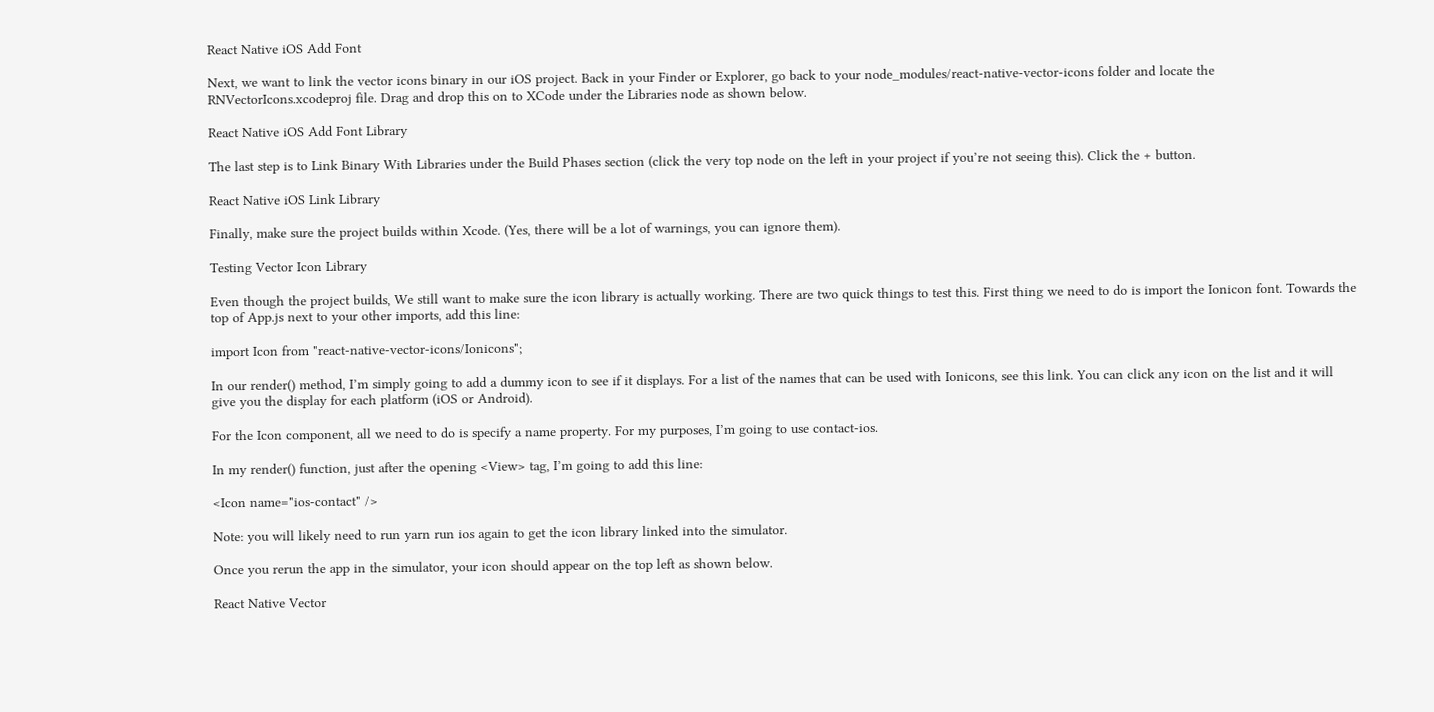React Native iOS Add Font

Next, we want to link the vector icons binary in our iOS project. Back in your Finder or Explorer, go back to your node_modules/react-native-vector-icons folder and locate the RNVectorIcons.xcodeproj file. Drag and drop this on to XCode under the Libraries node as shown below.

React Native iOS Add Font Library

The last step is to Link Binary With Libraries under the Build Phases section (click the very top node on the left in your project if you’re not seeing this). Click the + button.

React Native iOS Link Library

Finally, make sure the project builds within Xcode. (Yes, there will be a lot of warnings, you can ignore them).

Testing Vector Icon Library

Even though the project builds, We still want to make sure the icon library is actually working. There are two quick things to test this. First thing we need to do is import the Ionicon font. Towards the top of App.js next to your other imports, add this line:

import Icon from "react-native-vector-icons/Ionicons";

In our render() method, I’m simply going to add a dummy icon to see if it displays. For a list of the names that can be used with Ionicons, see this link. You can click any icon on the list and it will give you the display for each platform (iOS or Android).

For the Icon component, all we need to do is specify a name property. For my purposes, I’m going to use contact-ios.

In my render() function, just after the opening <View> tag, I’m going to add this line:

<Icon name="ios-contact" />

Note: you will likely need to run yarn run ios again to get the icon library linked into the simulator.

Once you rerun the app in the simulator, your icon should appear on the top left as shown below.

React Native Vector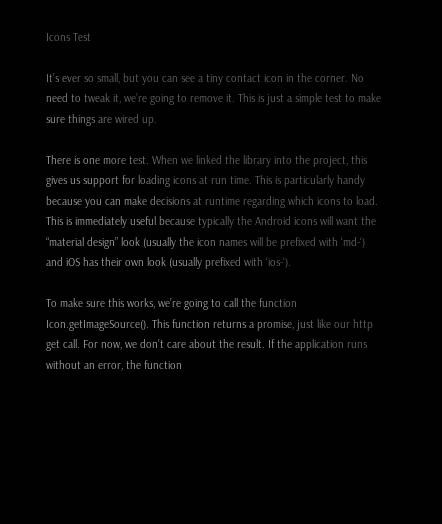Icons Test

It’s ever so small, but you can see a tiny contact icon in the corner. No need to tweak it, we’re going to remove it. This is just a simple test to make sure things are wired up.

There is one more test. When we linked the library into the project, this gives us support for loading icons at run time. This is particularly handy because you can make decisions at runtime regarding which icons to load. This is immediately useful because typically the Android icons will want the “material design” look (usually the icon names will be prefixed with ‘md-‘) and iOS has their own look (usually prefixed with ‘ios-‘).

To make sure this works, we’re going to call the function Icon.getImageSource(). This function returns a promise, just like our http get call. For now, we don’t care about the result. If the application runs without an error, the function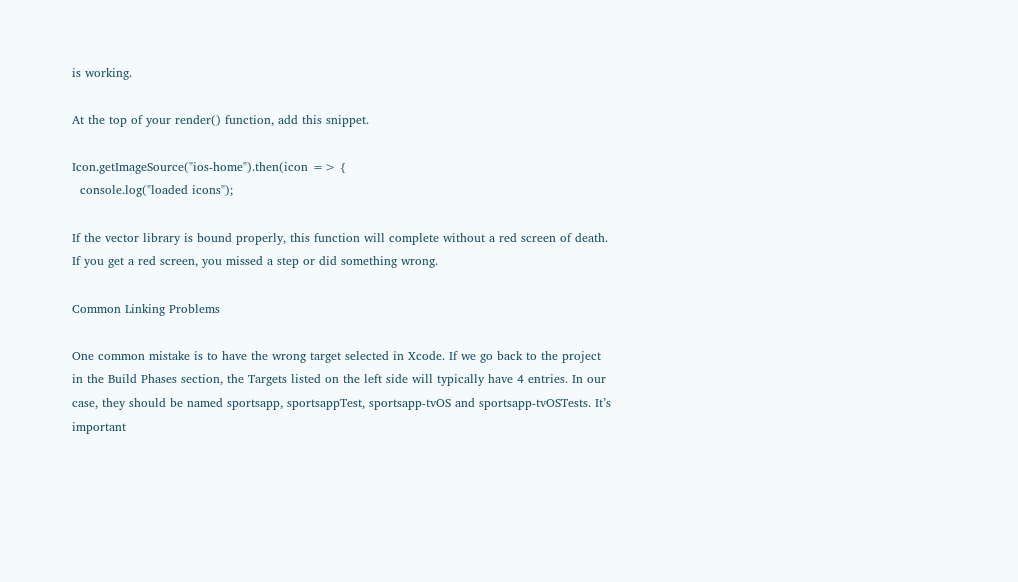is working.

At the top of your render() function, add this snippet.

Icon.getImageSource("ios-home").then(icon => {
  console.log("loaded icons");

If the vector library is bound properly, this function will complete without a red screen of death. If you get a red screen, you missed a step or did something wrong.

Common Linking Problems

One common mistake is to have the wrong target selected in Xcode. If we go back to the project in the Build Phases section, the Targets listed on the left side will typically have 4 entries. In our case, they should be named sportsapp, sportsappTest, sportsapp-tvOS and sportsapp-tvOSTests. It’s important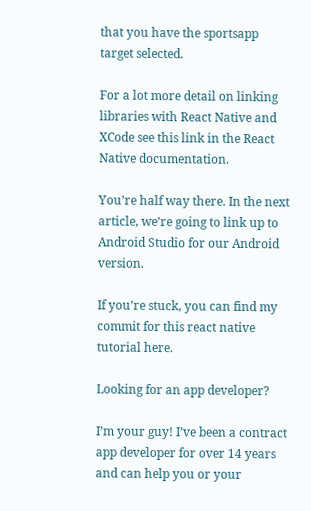that you have the sportsapp target selected.

For a lot more detail on linking libraries with React Native and XCode see this link in the React Native documentation.

You’re half way there. In the next article, we’re going to link up to Android Studio for our Android version.

If you’re stuck, you can find my commit for this react native tutorial here.

Looking for an app developer?

I’m your guy! I’ve been a contract app developer for over 14 years and can help you or your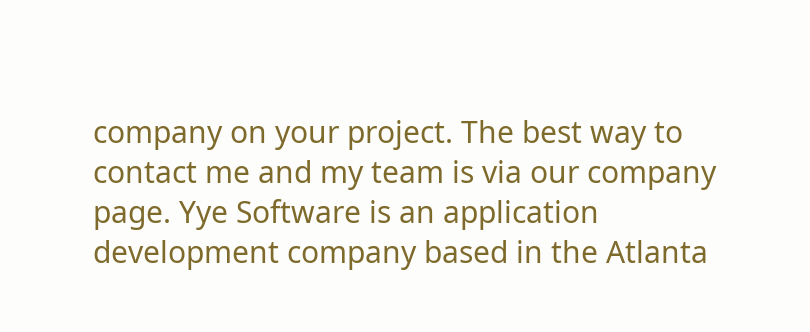company on your project. The best way to contact me and my team is via our company page. Yye Software is an application development company based in the Atlanta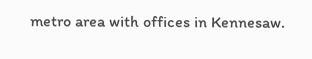metro area with offices in Kennesaw.